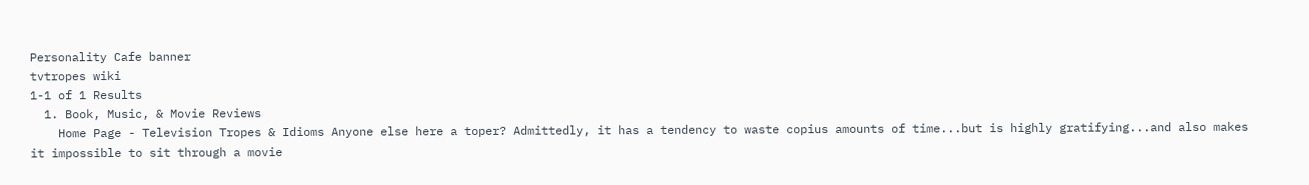Personality Cafe banner
tvtropes wiki
1-1 of 1 Results
  1. Book, Music, & Movie Reviews
    Home Page - Television Tropes & Idioms Anyone else here a toper? Admittedly, it has a tendency to waste copius amounts of time...but is highly gratifying...and also makes it impossible to sit through a movie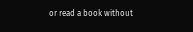or read a book without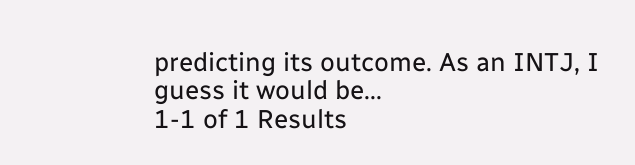predicting its outcome. As an INTJ, I guess it would be...
1-1 of 1 Results